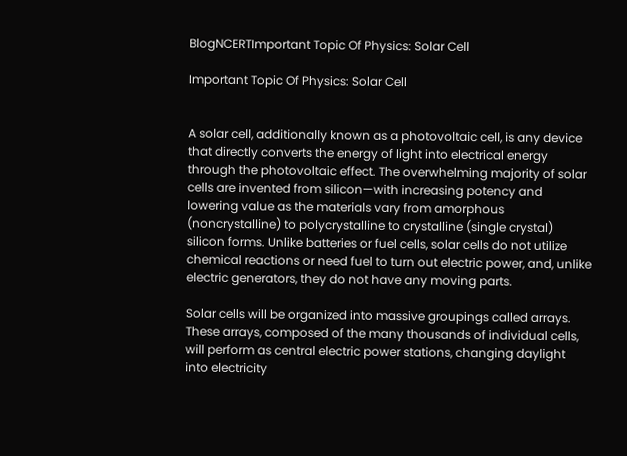BlogNCERTImportant Topic Of Physics: Solar Cell

Important Topic Of Physics: Solar Cell


A solar cell, additionally known as a photovoltaic cell, is any device that directly converts the energy of light into electrical energy through the photovoltaic effect. The overwhelming majority of solar cells are invented from silicon—with increasing potency and lowering value as the materials vary from amorphous (noncrystalline) to polycrystalline to crystalline (single crystal) silicon forms. Unlike batteries or fuel cells, solar cells do not utilize chemical reactions or need fuel to turn out electric power, and, unlike electric generators, they do not have any moving parts.

Solar cells will be organized into massive groupings called arrays. These arrays, composed of the many thousands of individual cells, will perform as central electric power stations, changing daylight into electricity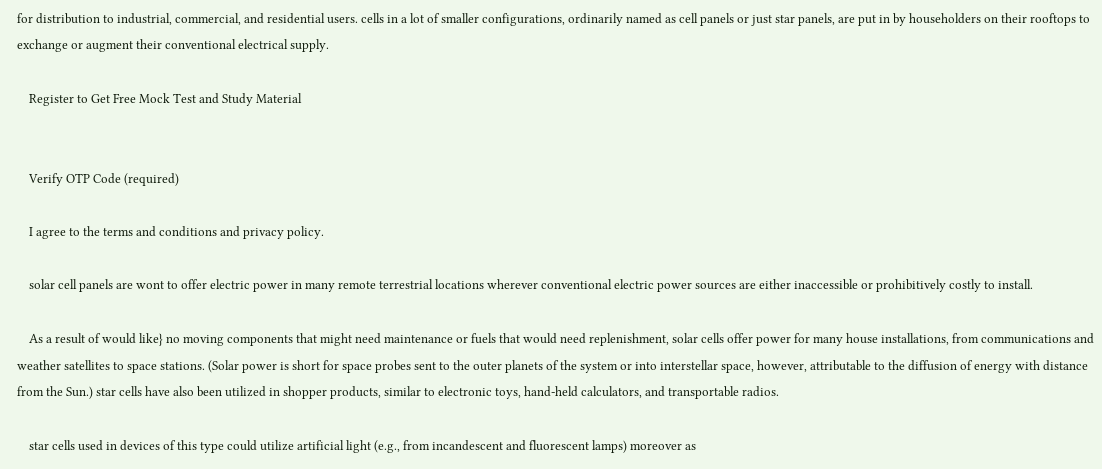for distribution to industrial, commercial, and residential users. cells in a lot of smaller configurations, ordinarily named as cell panels or just star panels, are put in by householders on their rooftops to exchange or augment their conventional electrical supply.

    Register to Get Free Mock Test and Study Material


    Verify OTP Code (required)

    I agree to the terms and conditions and privacy policy.

    solar cell panels are wont to offer electric power in many remote terrestrial locations wherever conventional electric power sources are either inaccessible or prohibitively costly to install.

    As a result of would like} no moving components that might need maintenance or fuels that would need replenishment, solar cells offer power for many house installations, from communications and weather satellites to space stations. (Solar power is short for space probes sent to the outer planets of the system or into interstellar space, however, attributable to the diffusion of energy with distance from the Sun.) star cells have also been utilized in shopper products, similar to electronic toys, hand-held calculators, and transportable radios.

    star cells used in devices of this type could utilize artificial light (e.g., from incandescent and fluorescent lamps) moreover as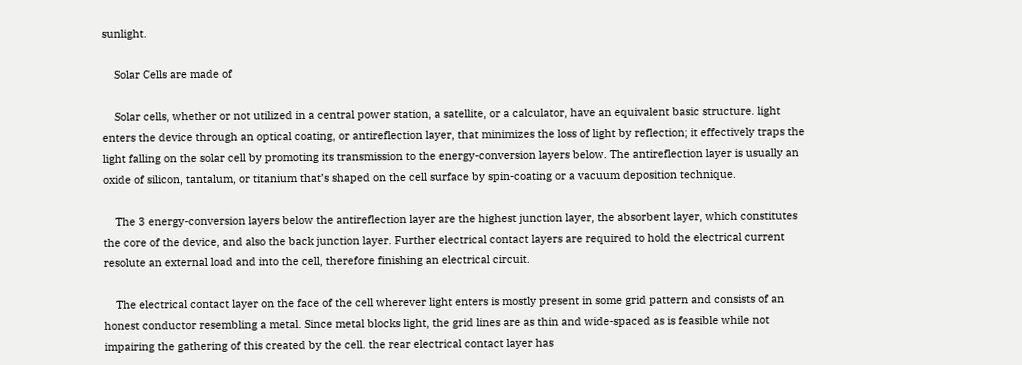sunlight.

    Solar Cells are made of

    Solar cells, whether or not utilized in a central power station, a satellite, or a calculator, have an equivalent basic structure. light enters the device through an optical coating, or antireflection layer, that minimizes the loss of light by reflection; it effectively traps the light falling on the solar cell by promoting its transmission to the energy-conversion layers below. The antireflection layer is usually an oxide of silicon, tantalum, or titanium that’s shaped on the cell surface by spin-coating or a vacuum deposition technique.

    The 3 energy-conversion layers below the antireflection layer are the highest junction layer, the absorbent layer, which constitutes the core of the device, and also the back junction layer. Further electrical contact layers are required to hold the electrical current resolute an external load and into the cell, therefore finishing an electrical circuit.

    The electrical contact layer on the face of the cell wherever light enters is mostly present in some grid pattern and consists of an honest conductor resembling a metal. Since metal blocks light, the grid lines are as thin and wide-spaced as is feasible while not impairing the gathering of this created by the cell. the rear electrical contact layer has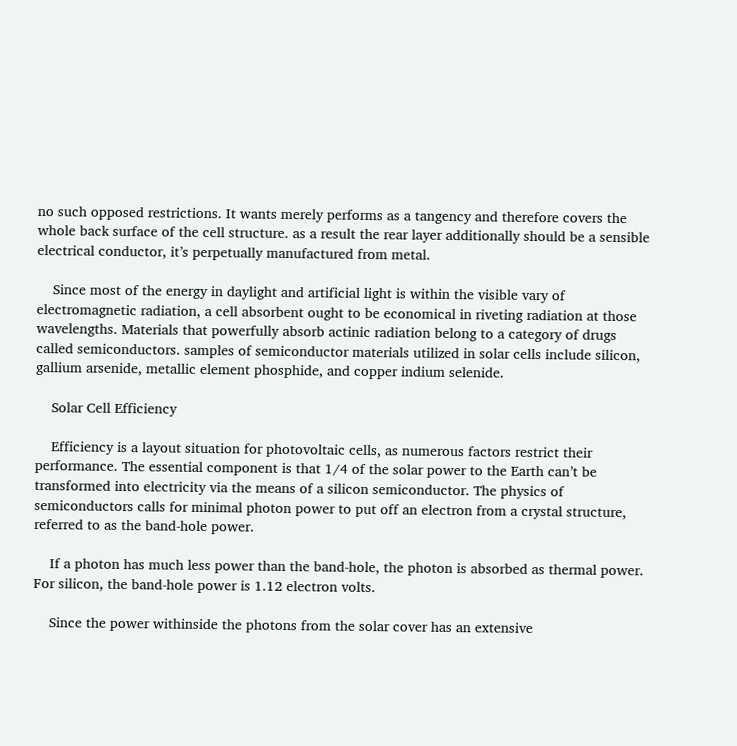no such opposed restrictions. It wants merely performs as a tangency and therefore covers the whole back surface of the cell structure. as a result the rear layer additionally should be a sensible electrical conductor, it’s perpetually manufactured from metal.

    Since most of the energy in daylight and artificial light is within the visible vary of electromagnetic radiation, a cell absorbent ought to be economical in riveting radiation at those wavelengths. Materials that powerfully absorb actinic radiation belong to a category of drugs called semiconductors. samples of semiconductor materials utilized in solar cells include silicon, gallium arsenide, metallic element phosphide, and copper indium selenide.

    Solar Cell Efficiency

    Efficiency is a layout situation for photovoltaic cells, as numerous factors restrict their performance. The essential component is that 1/4 of the solar power to the Earth can’t be transformed into electricity via the means of a silicon semiconductor. The physics of semiconductors calls for minimal photon power to put off an electron from a crystal structure, referred to as the band-hole power.

    If a photon has much less power than the band-hole, the photon is absorbed as thermal power. For silicon, the band-hole power is 1.12 electron volts.

    Since the power withinside the photons from the solar cover has an extensive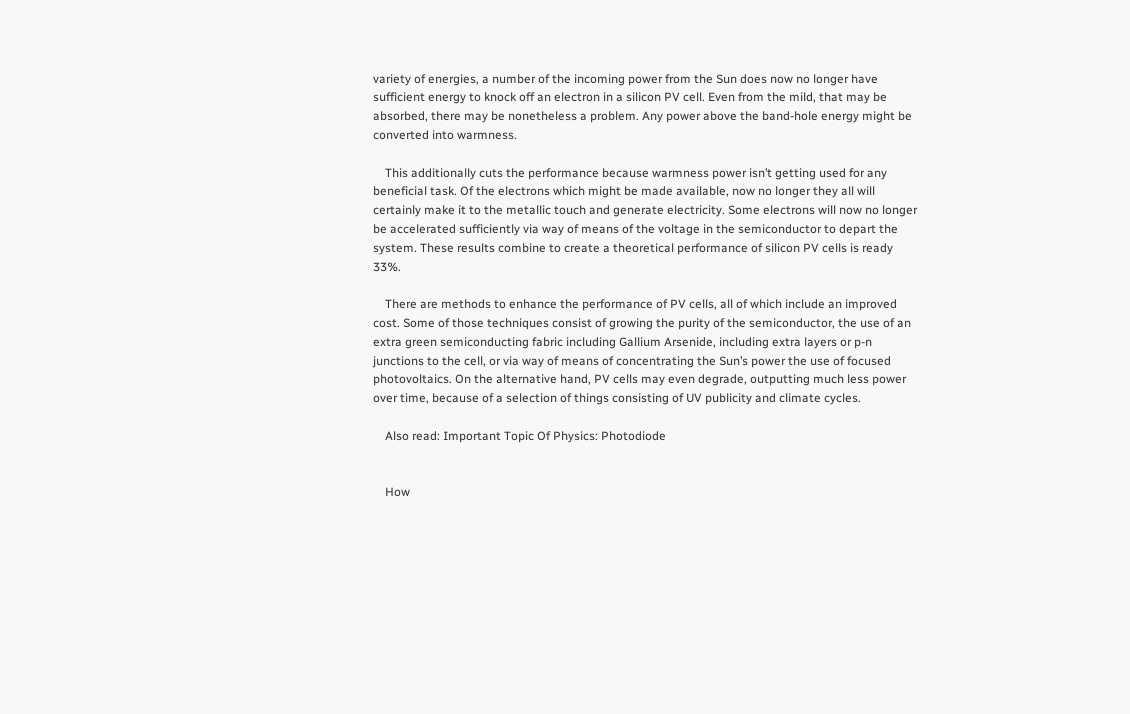variety of energies, a number of the incoming power from the Sun does now no longer have sufficient energy to knock off an electron in a silicon PV cell. Even from the mild, that may be absorbed, there may be nonetheless a problem. Any power above the band-hole energy might be converted into warmness.

    This additionally cuts the performance because warmness power isn’t getting used for any beneficial task. Of the electrons which might be made available, now no longer they all will certainly make it to the metallic touch and generate electricity. Some electrons will now no longer be accelerated sufficiently via way of means of the voltage in the semiconductor to depart the system. These results combine to create a theoretical performance of silicon PV cells is ready 33%.

    There are methods to enhance the performance of PV cells, all of which include an improved cost. Some of those techniques consist of growing the purity of the semiconductor, the use of an extra green semiconducting fabric including Gallium Arsenide, including extra layers or p-n junctions to the cell, or via way of means of concentrating the Sun’s power the use of focused photovoltaics. On the alternative hand, PV cells may even degrade, outputting much less power over time, because of a selection of things consisting of UV publicity and climate cycles.

    Also read: Important Topic Of Physics: Photodiode


    How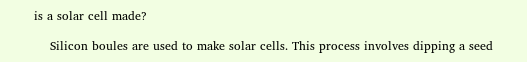is a solar cell made?

    Silicon boules are used to make solar cells. This process involves dipping a seed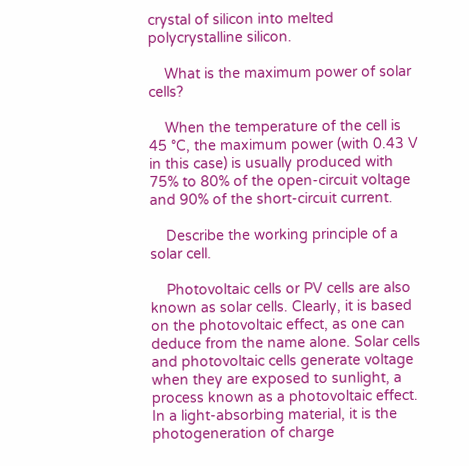crystal of silicon into melted polycrystalline silicon.

    What is the maximum power of solar cells?

    When the temperature of the cell is 45 °C, the maximum power (with 0.43 V in this case) is usually produced with 75% to 80% of the open-circuit voltage and 90% of the short-circuit current.

    Describe the working principle of a solar cell.

    Photovoltaic cells or PV cells are also known as solar cells. Clearly, it is based on the photovoltaic effect, as one can deduce from the name alone. Solar cells and photovoltaic cells generate voltage when they are exposed to sunlight, a process known as a photovoltaic effect. In a light-absorbing material, it is the photogeneration of charge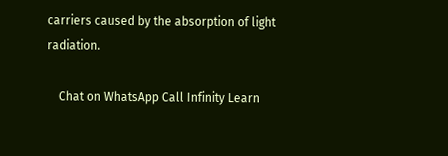carriers caused by the absorption of light radiation.

    Chat on WhatsApp Call Infinity Learn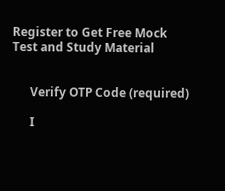Register to Get Free Mock Test and Study Material


      Verify OTP Code (required)

      I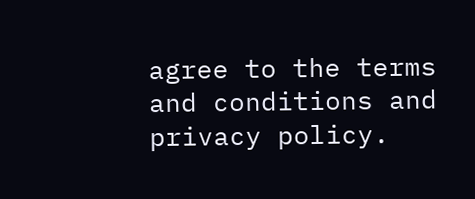agree to the terms and conditions and privacy policy.